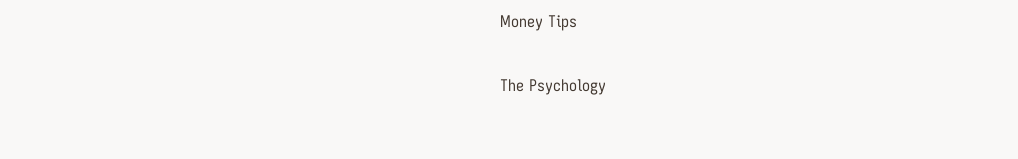Money Tips

The Psychology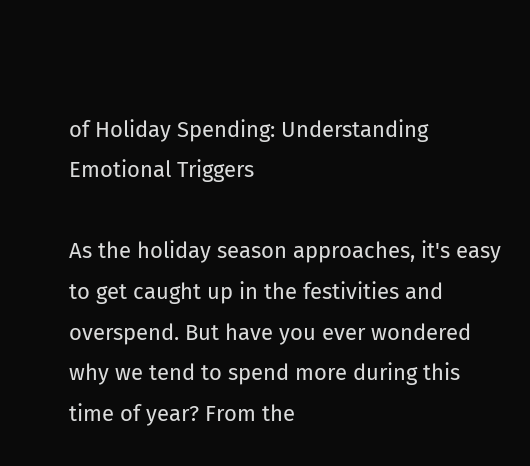of Holiday Spending: Understanding Emotional Triggers

As the holiday season approaches, it's easy to get caught up in the festivities and overspend. But have you ever wondered why we tend to spend more during this time of year? From the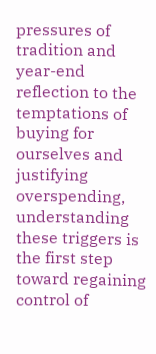pressures of tradition and year-end reflection to the temptations of buying for ourselves and justifying overspending, understanding these triggers is the first step toward regaining control of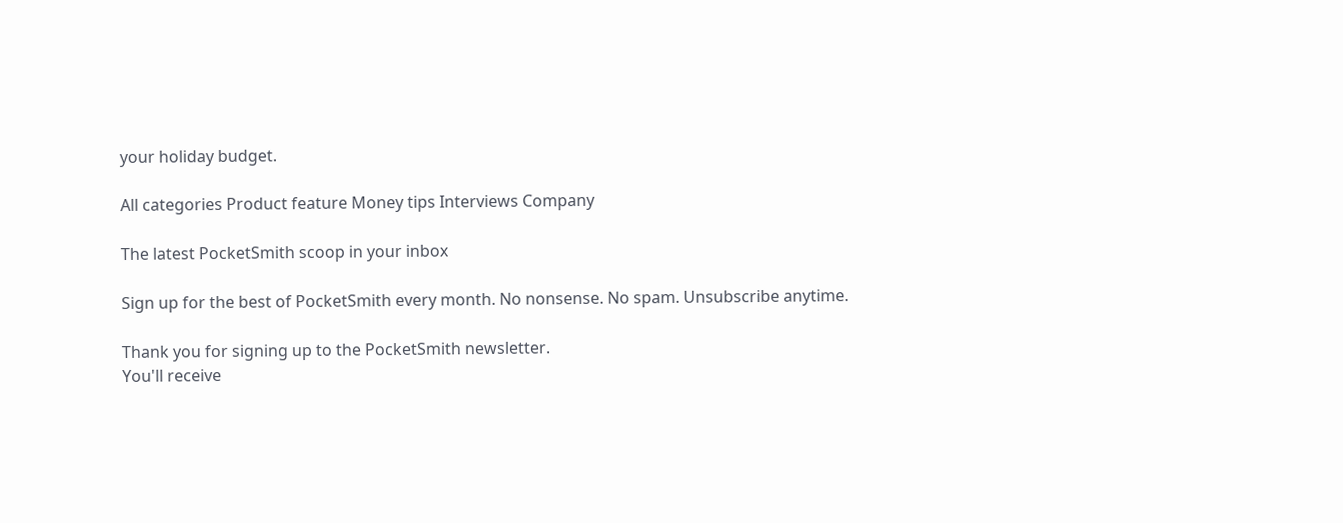your holiday budget.

All categories Product feature Money tips Interviews Company

The latest PocketSmith scoop in your inbox

Sign up for the best of PocketSmith every month. No nonsense. No spam. Unsubscribe anytime.

Thank you for signing up to the PocketSmith newsletter.
You'll receive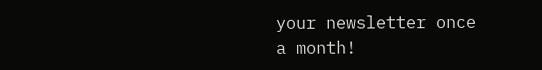your newsletter once a month!